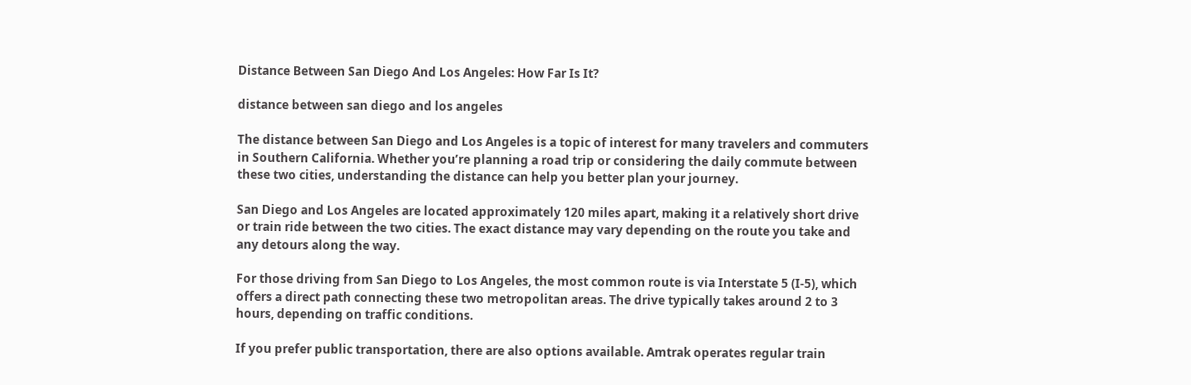Distance Between San Diego And Los Angeles: How Far Is It?

distance between san diego and los angeles

The distance between San Diego and Los Angeles is a topic of interest for many travelers and commuters in Southern California. Whether you’re planning a road trip or considering the daily commute between these two cities, understanding the distance can help you better plan your journey.

San Diego and Los Angeles are located approximately 120 miles apart, making it a relatively short drive or train ride between the two cities. The exact distance may vary depending on the route you take and any detours along the way.

For those driving from San Diego to Los Angeles, the most common route is via Interstate 5 (I-5), which offers a direct path connecting these two metropolitan areas. The drive typically takes around 2 to 3 hours, depending on traffic conditions.

If you prefer public transportation, there are also options available. Amtrak operates regular train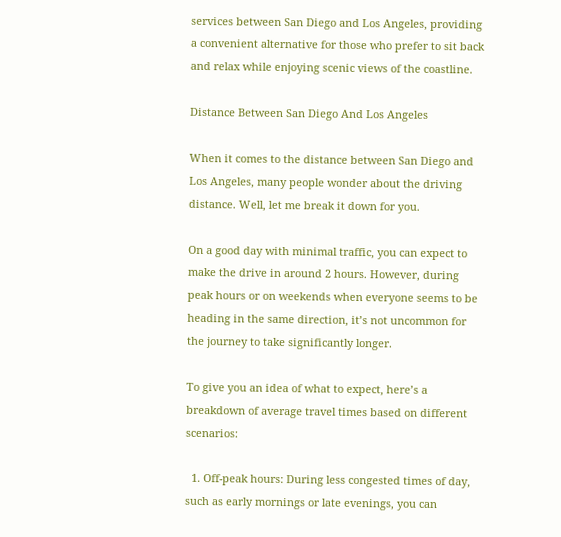services between San Diego and Los Angeles, providing a convenient alternative for those who prefer to sit back and relax while enjoying scenic views of the coastline.

Distance Between San Diego And Los Angeles

When it comes to the distance between San Diego and Los Angeles, many people wonder about the driving distance. Well, let me break it down for you.

On a good day with minimal traffic, you can expect to make the drive in around 2 hours. However, during peak hours or on weekends when everyone seems to be heading in the same direction, it’s not uncommon for the journey to take significantly longer.

To give you an idea of what to expect, here’s a breakdown of average travel times based on different scenarios:

  1. Off-peak hours: During less congested times of day, such as early mornings or late evenings, you can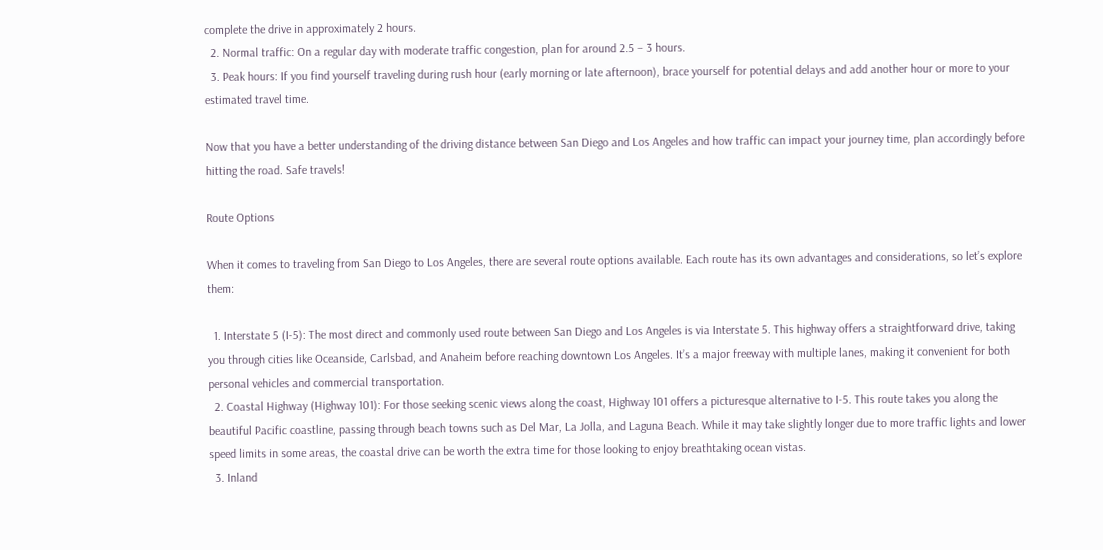complete the drive in approximately 2 hours.
  2. Normal traffic: On a regular day with moderate traffic congestion, plan for around 2.5 – 3 hours.
  3. Peak hours: If you find yourself traveling during rush hour (early morning or late afternoon), brace yourself for potential delays and add another hour or more to your estimated travel time.

Now that you have a better understanding of the driving distance between San Diego and Los Angeles and how traffic can impact your journey time, plan accordingly before hitting the road. Safe travels!

Route Options

When it comes to traveling from San Diego to Los Angeles, there are several route options available. Each route has its own advantages and considerations, so let’s explore them:

  1. Interstate 5 (I-5): The most direct and commonly used route between San Diego and Los Angeles is via Interstate 5. This highway offers a straightforward drive, taking you through cities like Oceanside, Carlsbad, and Anaheim before reaching downtown Los Angeles. It’s a major freeway with multiple lanes, making it convenient for both personal vehicles and commercial transportation.
  2. Coastal Highway (Highway 101): For those seeking scenic views along the coast, Highway 101 offers a picturesque alternative to I-5. This route takes you along the beautiful Pacific coastline, passing through beach towns such as Del Mar, La Jolla, and Laguna Beach. While it may take slightly longer due to more traffic lights and lower speed limits in some areas, the coastal drive can be worth the extra time for those looking to enjoy breathtaking ocean vistas.
  3. Inland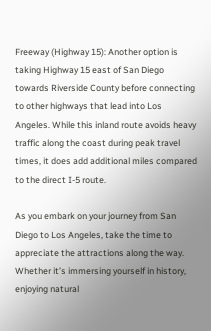Freeway (Highway 15): Another option is taking Highway 15 east of San Diego towards Riverside County before connecting to other highways that lead into Los Angeles. While this inland route avoids heavy traffic along the coast during peak travel times, it does add additional miles compared to the direct I-5 route.

As you embark on your journey from San Diego to Los Angeles, take the time to appreciate the attractions along the way. Whether it’s immersing yourself in history, enjoying natural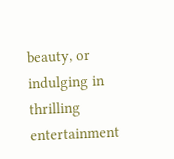beauty, or indulging in thrilling entertainment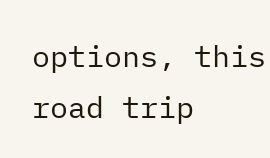options, this road trip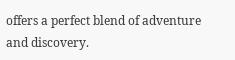offers a perfect blend of adventure and discovery.